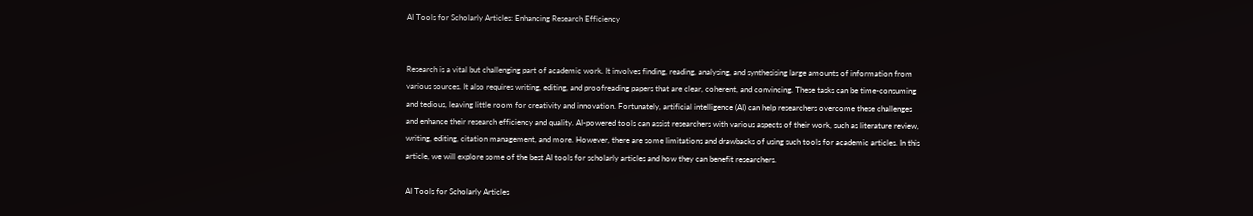AI Tools for Scholarly Articles: Enhancing Research Efficiency


Research is a vital but challenging part of academic work. It involves finding, reading, analysing, and synthesising large amounts of information from various sources. It also requires writing, editing, and proofreading papers that are clear, coherent, and convincing. These tasks can be time-consuming and tedious, leaving little room for creativity and innovation. Fortunately, artificial intelligence (AI) can help researchers overcome these challenges and enhance their research efficiency and quality. AI-powered tools can assist researchers with various aspects of their work, such as literature review, writing, editing, citation management, and more. However, there are some limitations and drawbacks of using such tools for academic articles. In this article, we will explore some of the best AI tools for scholarly articles and how they can benefit researchers.

AI Tools for Scholarly Articles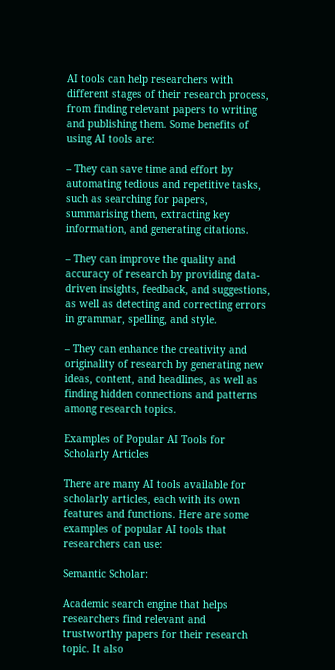AI tools can help researchers with different stages of their research process, from finding relevant papers to writing and publishing them. Some benefits of using AI tools are:

– They can save time and effort by automating tedious and repetitive tasks, such as searching for papers, summarising them, extracting key information, and generating citations.

– They can improve the quality and accuracy of research by providing data-driven insights, feedback, and suggestions, as well as detecting and correcting errors in grammar, spelling, and style.

– They can enhance the creativity and originality of research by generating new ideas, content, and headlines, as well as finding hidden connections and patterns among research topics.

Examples of Popular AI Tools for Scholarly Articles

There are many AI tools available for scholarly articles, each with its own features and functions. Here are some examples of popular AI tools that researchers can use:

Semantic Scholar:

Academic search engine that helps researchers find relevant and trustworthy papers for their research topic. It also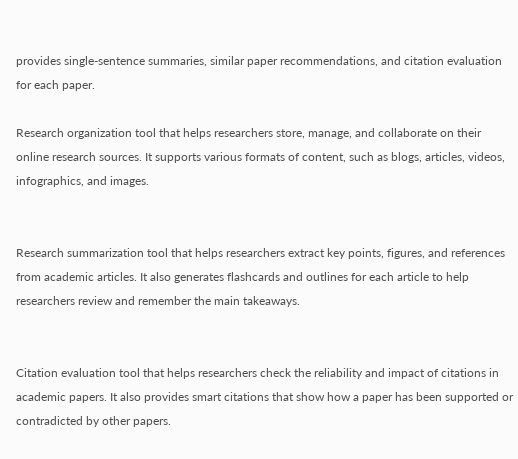provides single-sentence summaries, similar paper recommendations, and citation evaluation for each paper.

Research organization tool that helps researchers store, manage, and collaborate on their online research sources. It supports various formats of content, such as blogs, articles, videos, infographics, and images.


Research summarization tool that helps researchers extract key points, figures, and references from academic articles. It also generates flashcards and outlines for each article to help researchers review and remember the main takeaways.


Citation evaluation tool that helps researchers check the reliability and impact of citations in academic papers. It also provides smart citations that show how a paper has been supported or contradicted by other papers.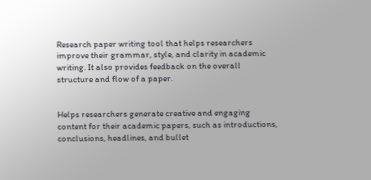Research paper writing tool that helps researchers improve their grammar, style, and clarity in academic writing. It also provides feedback on the overall structure and flow of a paper.


Helps researchers generate creative and engaging content for their academic papers, such as introductions, conclusions, headlines, and bullet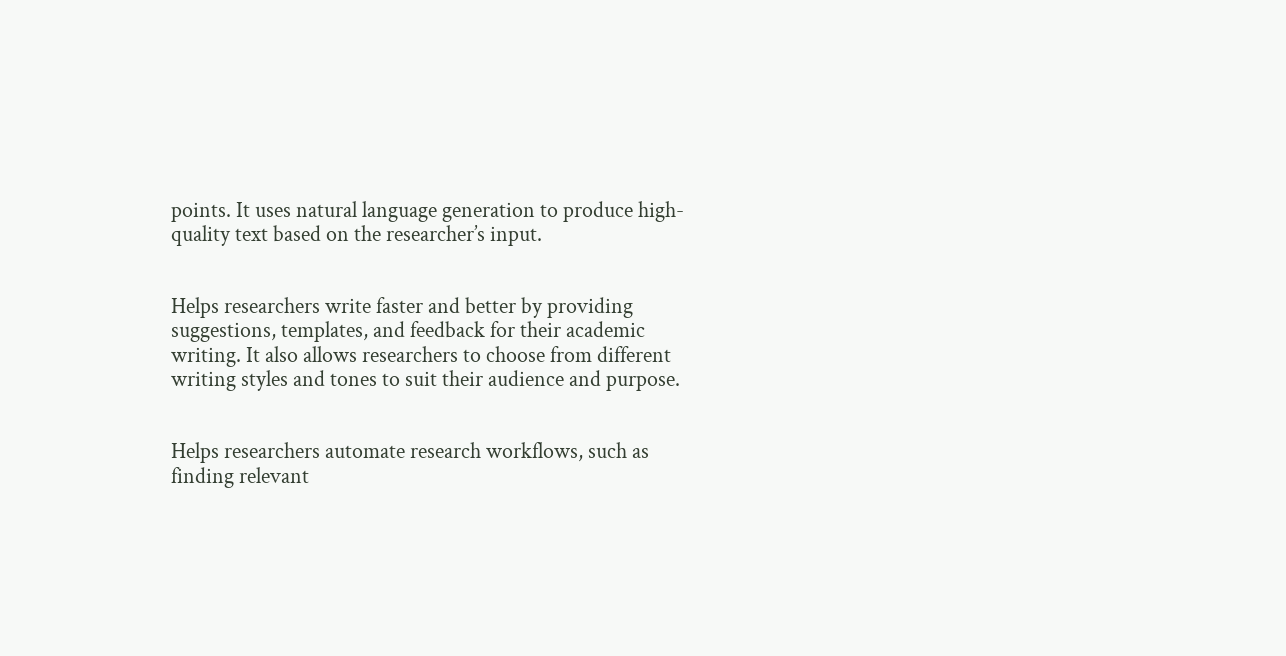points. It uses natural language generation to produce high-quality text based on the researcher’s input.


Helps researchers write faster and better by providing suggestions, templates, and feedback for their academic writing. It also allows researchers to choose from different writing styles and tones to suit their audience and purpose.


Helps researchers automate research workflows, such as finding relevant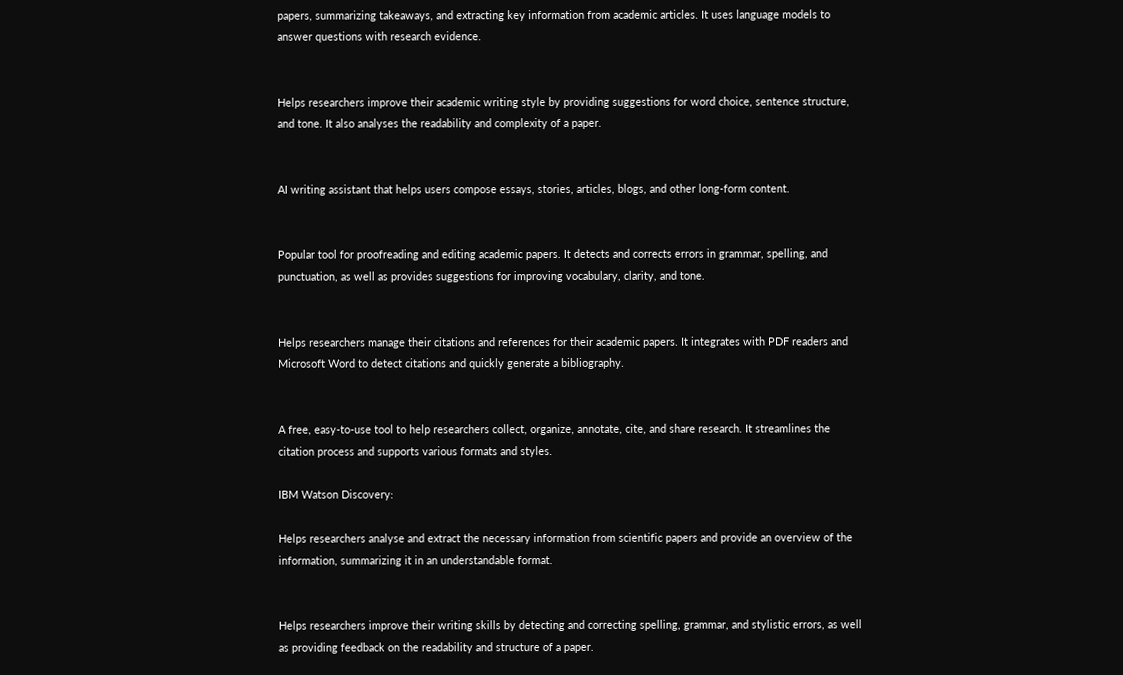papers, summarizing takeaways, and extracting key information from academic articles. It uses language models to answer questions with research evidence.


Helps researchers improve their academic writing style by providing suggestions for word choice, sentence structure, and tone. It also analyses the readability and complexity of a paper.


AI writing assistant that helps users compose essays, stories, articles, blogs, and other long-form content.


Popular tool for proofreading and editing academic papers. It detects and corrects errors in grammar, spelling, and punctuation, as well as provides suggestions for improving vocabulary, clarity, and tone.


Helps researchers manage their citations and references for their academic papers. It integrates with PDF readers and Microsoft Word to detect citations and quickly generate a bibliography.


A free, easy-to-use tool to help researchers collect, organize, annotate, cite, and share research. It streamlines the citation process and supports various formats and styles.

IBM Watson Discovery:

Helps researchers analyse and extract the necessary information from scientific papers and provide an overview of the information, summarizing it in an understandable format.


Helps researchers improve their writing skills by detecting and correcting spelling, grammar, and stylistic errors, as well as providing feedback on the readability and structure of a paper.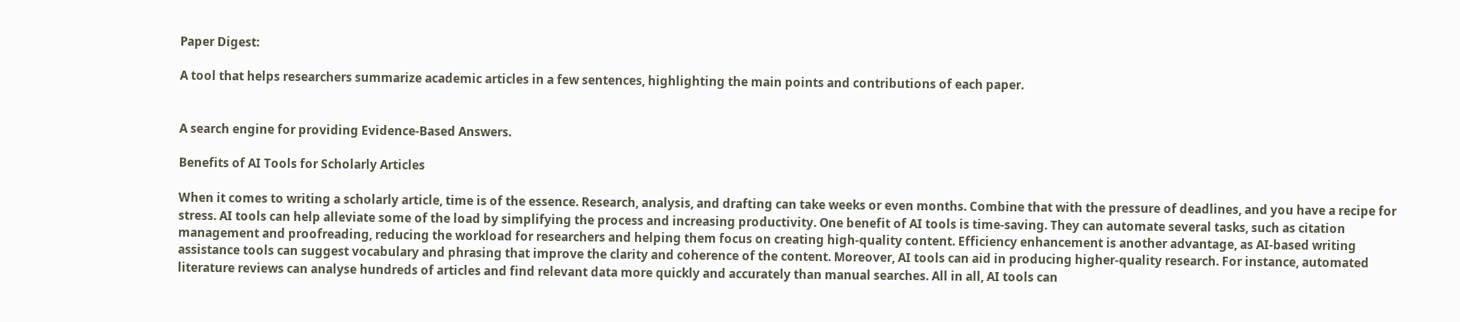Paper Digest:

A tool that helps researchers summarize academic articles in a few sentences, highlighting the main points and contributions of each paper.


A search engine for providing Evidence-Based Answers.

Benefits of AI Tools for Scholarly Articles

When it comes to writing a scholarly article, time is of the essence. Research, analysis, and drafting can take weeks or even months. Combine that with the pressure of deadlines, and you have a recipe for stress. AI tools can help alleviate some of the load by simplifying the process and increasing productivity. One benefit of AI tools is time-saving. They can automate several tasks, such as citation management and proofreading, reducing the workload for researchers and helping them focus on creating high-quality content. Efficiency enhancement is another advantage, as AI-based writing assistance tools can suggest vocabulary and phrasing that improve the clarity and coherence of the content. Moreover, AI tools can aid in producing higher-quality research. For instance, automated literature reviews can analyse hundreds of articles and find relevant data more quickly and accurately than manual searches. All in all, AI tools can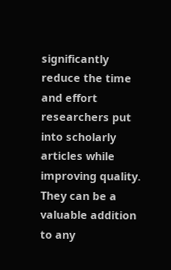significantly reduce the time and effort researchers put into scholarly articles while improving quality. They can be a valuable addition to any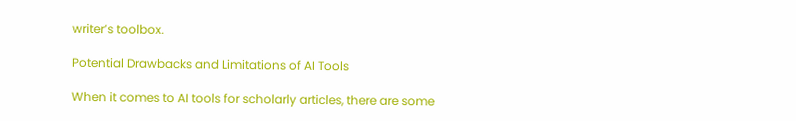writer’s toolbox.

Potential Drawbacks and Limitations of AI Tools

When it comes to AI tools for scholarly articles, there are some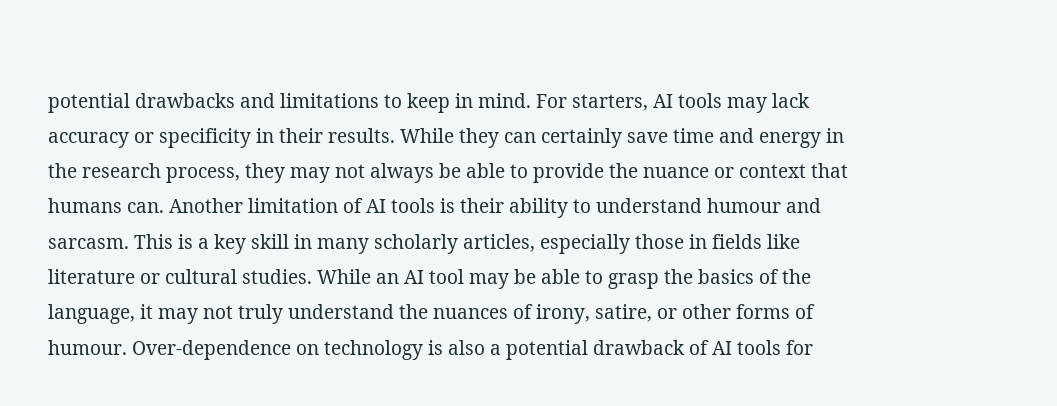potential drawbacks and limitations to keep in mind. For starters, AI tools may lack accuracy or specificity in their results. While they can certainly save time and energy in the research process, they may not always be able to provide the nuance or context that humans can. Another limitation of AI tools is their ability to understand humour and sarcasm. This is a key skill in many scholarly articles, especially those in fields like literature or cultural studies. While an AI tool may be able to grasp the basics of the language, it may not truly understand the nuances of irony, satire, or other forms of humour. Over-dependence on technology is also a potential drawback of AI tools for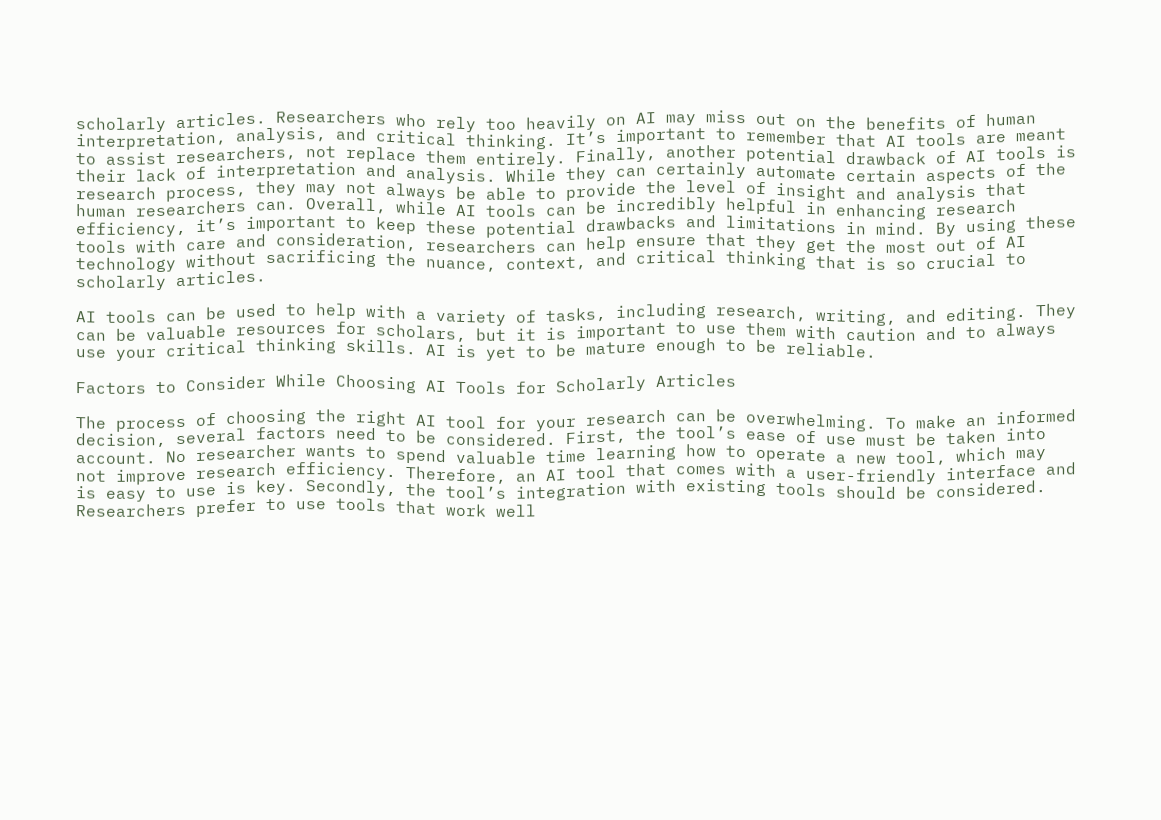scholarly articles. Researchers who rely too heavily on AI may miss out on the benefits of human interpretation, analysis, and critical thinking. It’s important to remember that AI tools are meant to assist researchers, not replace them entirely. Finally, another potential drawback of AI tools is their lack of interpretation and analysis. While they can certainly automate certain aspects of the research process, they may not always be able to provide the level of insight and analysis that human researchers can. Overall, while AI tools can be incredibly helpful in enhancing research efficiency, it’s important to keep these potential drawbacks and limitations in mind. By using these tools with care and consideration, researchers can help ensure that they get the most out of AI technology without sacrificing the nuance, context, and critical thinking that is so crucial to scholarly articles.

AI tools can be used to help with a variety of tasks, including research, writing, and editing. They can be valuable resources for scholars, but it is important to use them with caution and to always use your critical thinking skills. AI is yet to be mature enough to be reliable.

Factors to Consider While Choosing AI Tools for Scholarly Articles

The process of choosing the right AI tool for your research can be overwhelming. To make an informed decision, several factors need to be considered. First, the tool’s ease of use must be taken into account. No researcher wants to spend valuable time learning how to operate a new tool, which may not improve research efficiency. Therefore, an AI tool that comes with a user-friendly interface and is easy to use is key. Secondly, the tool’s integration with existing tools should be considered. Researchers prefer to use tools that work well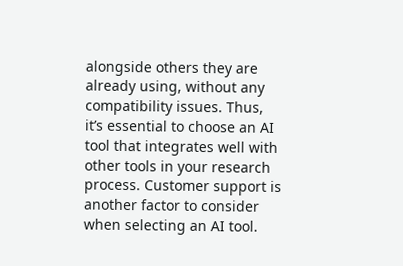alongside others they are already using, without any compatibility issues. Thus, it’s essential to choose an AI tool that integrates well with other tools in your research process. Customer support is another factor to consider when selecting an AI tool.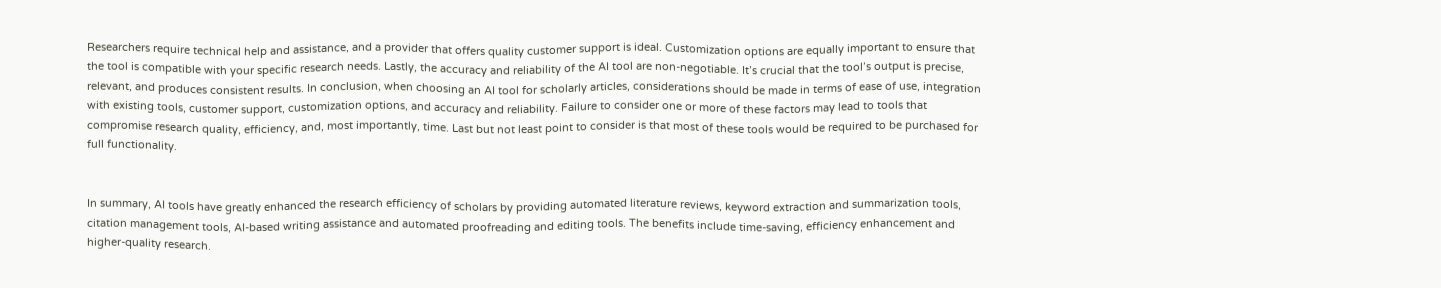Researchers require technical help and assistance, and a provider that offers quality customer support is ideal. Customization options are equally important to ensure that the tool is compatible with your specific research needs. Lastly, the accuracy and reliability of the AI tool are non-negotiable. It’s crucial that the tool’s output is precise, relevant, and produces consistent results. In conclusion, when choosing an AI tool for scholarly articles, considerations should be made in terms of ease of use, integration with existing tools, customer support, customization options, and accuracy and reliability. Failure to consider one or more of these factors may lead to tools that compromise research quality, efficiency, and, most importantly, time. Last but not least point to consider is that most of these tools would be required to be purchased for full functionality.


In summary, AI tools have greatly enhanced the research efficiency of scholars by providing automated literature reviews, keyword extraction and summarization tools, citation management tools, AI-based writing assistance and automated proofreading and editing tools. The benefits include time-saving, efficiency enhancement and higher-quality research.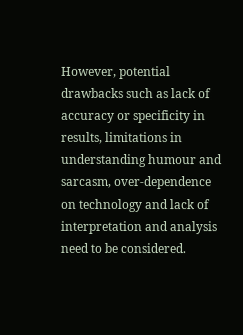However, potential drawbacks such as lack of accuracy or specificity in results, limitations in understanding humour and sarcasm, over-dependence on technology and lack of interpretation and analysis need to be considered.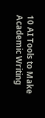10 AI Tools to Make Academic Writing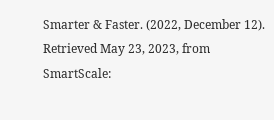Smarter & Faster. (2022, December 12). Retrieved May 23, 2023, from SmartScale: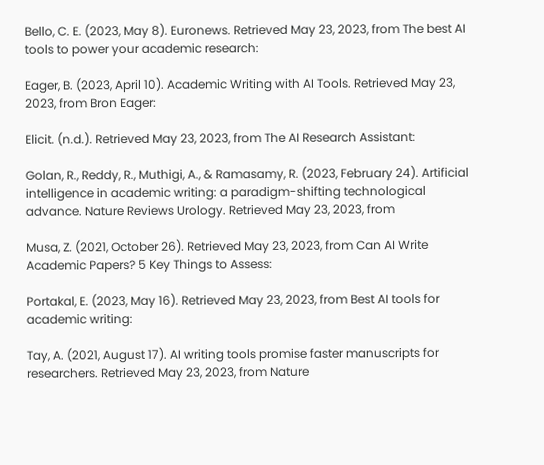Bello, C. E. (2023, May 8). Euronews. Retrieved May 23, 2023, from The best AI tools to power your academic research:

Eager, B. (2023, April 10). Academic Writing with AI Tools. Retrieved May 23, 2023, from Bron Eager:

Elicit. (n.d.). Retrieved May 23, 2023, from The AI Research Assistant:

Golan, R., Reddy, R., Muthigi, A., & Ramasamy, R. (2023, February 24). Artificial intelligence in academic writing: a paradigm-shifting technological advance. Nature Reviews Urology. Retrieved May 23, 2023, from

Musa, Z. (2021, October 26). Retrieved May 23, 2023, from Can AI Write Academic Papers? 5 Key Things to Assess:

Portakal, E. (2023, May 16). Retrieved May 23, 2023, from Best AI tools for academic writing:

Tay, A. (2021, August 17). AI writing tools promise faster manuscripts for researchers. Retrieved May 23, 2023, from Nature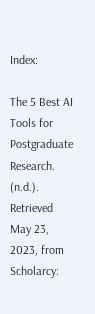Index:

The 5 Best AI Tools for Postgraduate Research. (n.d.). Retrieved May 23, 2023, from Scholarcy: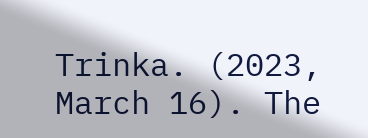Trinka. (2023, March 16). The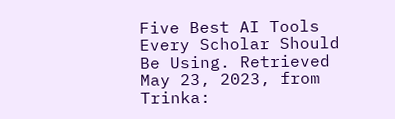Five Best AI Tools Every Scholar Should Be Using. Retrieved May 23, 2023, from Trinka: